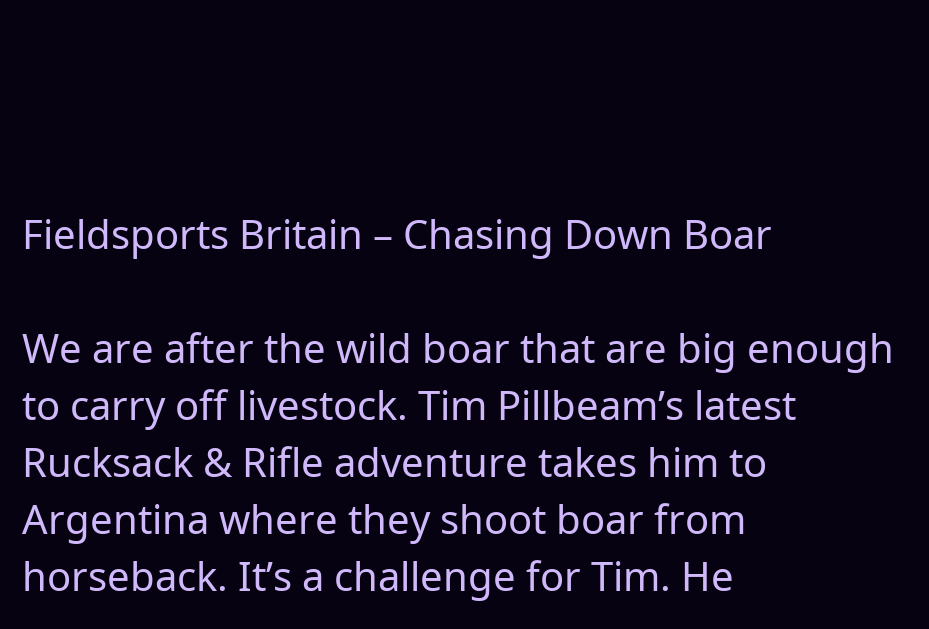Fieldsports Britain – Chasing Down Boar

We are after the wild boar that are big enough to carry off livestock. Tim Pillbeam’s latest Rucksack & Rifle adventure takes him to Argentina where they shoot boar from horseback. It’s a challenge for Tim. He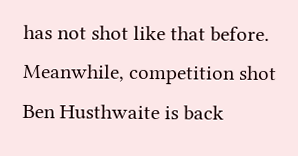has not shot like that before. Meanwhile, competition shot Ben Husthwaite is back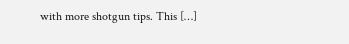with more shotgun tips. This […]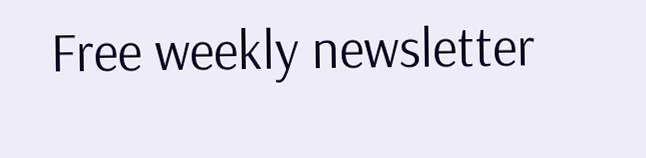Free weekly newsletter